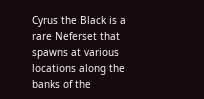Cyrus the Black is a rare Neferset that spawns at various locations along the banks of the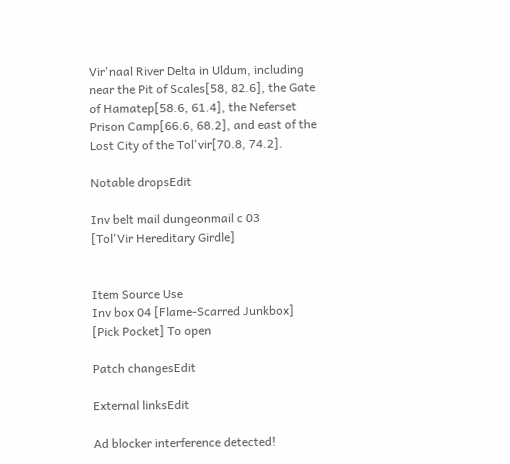Vir'naal River Delta in Uldum, including near the Pit of Scales[58, 82.6], the Gate of Hamatep[58.6, 61.4], the Neferset Prison Camp[66.6, 68.2], and east of the Lost City of the Tol'vir[70.8, 74.2].

Notable dropsEdit

Inv belt mail dungeonmail c 03
[Tol'Vir Hereditary Girdle]


Item Source Use
Inv box 04 [Flame-Scarred Junkbox] [Pick Pocket] To open

Patch changesEdit

External linksEdit

Ad blocker interference detected!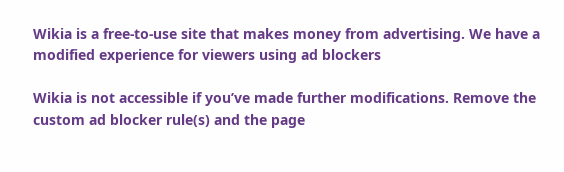Wikia is a free-to-use site that makes money from advertising. We have a modified experience for viewers using ad blockers

Wikia is not accessible if you’ve made further modifications. Remove the custom ad blocker rule(s) and the page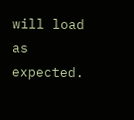will load as expected.